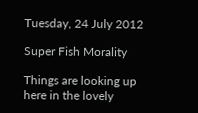Tuesday, 24 July 2012

Super Fish Morality

Things are looking up here in the lovely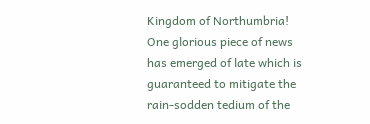Kingdom of Northumbria! One glorious piece of news has emerged of late which is guaranteed to mitigate the rain-sodden tedium of the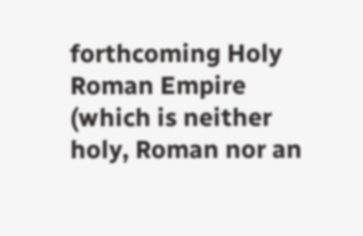forthcoming Holy Roman Empire (which is neither holy, Roman nor an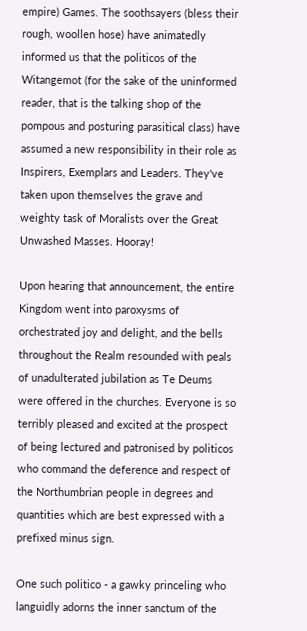empire) Games. The soothsayers (bless their rough, woollen hose) have animatedly informed us that the politicos of the Witangemot (for the sake of the uninformed reader, that is the talking shop of the pompous and posturing parasitical class) have assumed a new responsibility in their role as Inspirers, Exemplars and Leaders. They've taken upon themselves the grave and weighty task of Moralists over the Great Unwashed Masses. Hooray!

Upon hearing that announcement, the entire Kingdom went into paroxysms of orchestrated joy and delight, and the bells throughout the Realm resounded with peals of unadulterated jubilation as Te Deums were offered in the churches. Everyone is so terribly pleased and excited at the prospect of being lectured and patronised by politicos who command the deference and respect of the Northumbrian people in degrees and quantities which are best expressed with a prefixed minus sign.

One such politico - a gawky princeling who languidly adorns the inner sanctum of the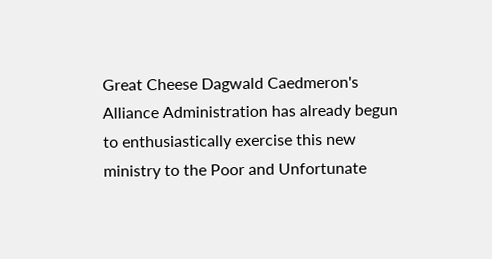Great Cheese Dagwald Caedmeron's Alliance Administration has already begun to enthusiastically exercise this new ministry to the Poor and Unfortunate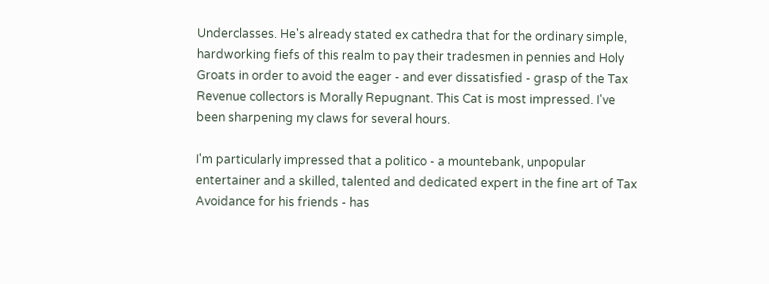Underclasses. He's already stated ex cathedra that for the ordinary simple, hardworking fiefs of this realm to pay their tradesmen in pennies and Holy Groats in order to avoid the eager - and ever dissatisfied - grasp of the Tax Revenue collectors is Morally Repugnant. This Cat is most impressed. I've been sharpening my claws for several hours.

I'm particularly impressed that a politico - a mountebank, unpopular entertainer and a skilled, talented and dedicated expert in the fine art of Tax Avoidance for his friends - has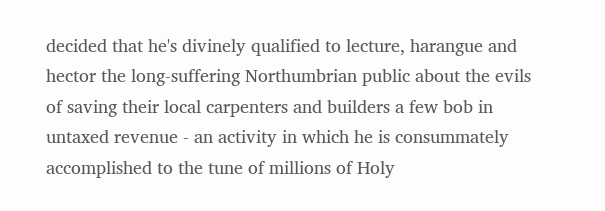decided that he's divinely qualified to lecture, harangue and hector the long-suffering Northumbrian public about the evils of saving their local carpenters and builders a few bob in untaxed revenue - an activity in which he is consummately accomplished to the tune of millions of Holy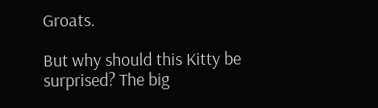Groats.

But why should this Kitty be surprised? The big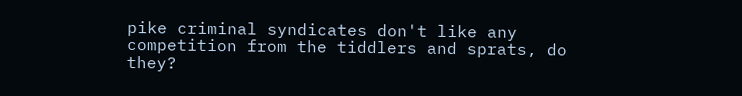pike criminal syndicates don't like any competition from the tiddlers and sprats, do they?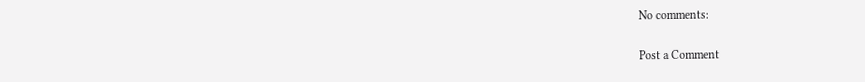No comments:

Post a Comment